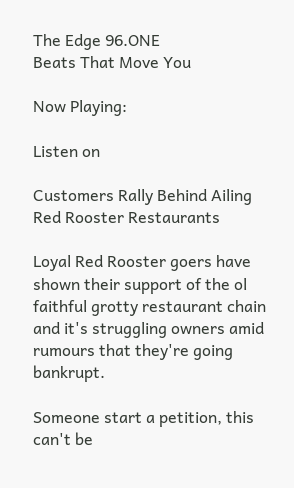The Edge 96.ONE
Beats That Move You

Now Playing:

Listen on

Customers Rally Behind Ailing Red Rooster Restaurants

Loyal Red Rooster goers have shown their support of the ol faithful grotty restaurant chain and it's struggling owners amid rumours that they're going bankrupt.

Someone start a petition, this can't be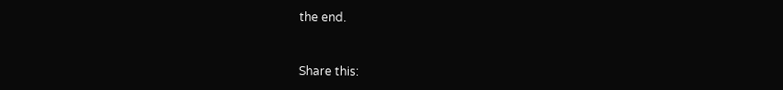the end.


Share this: